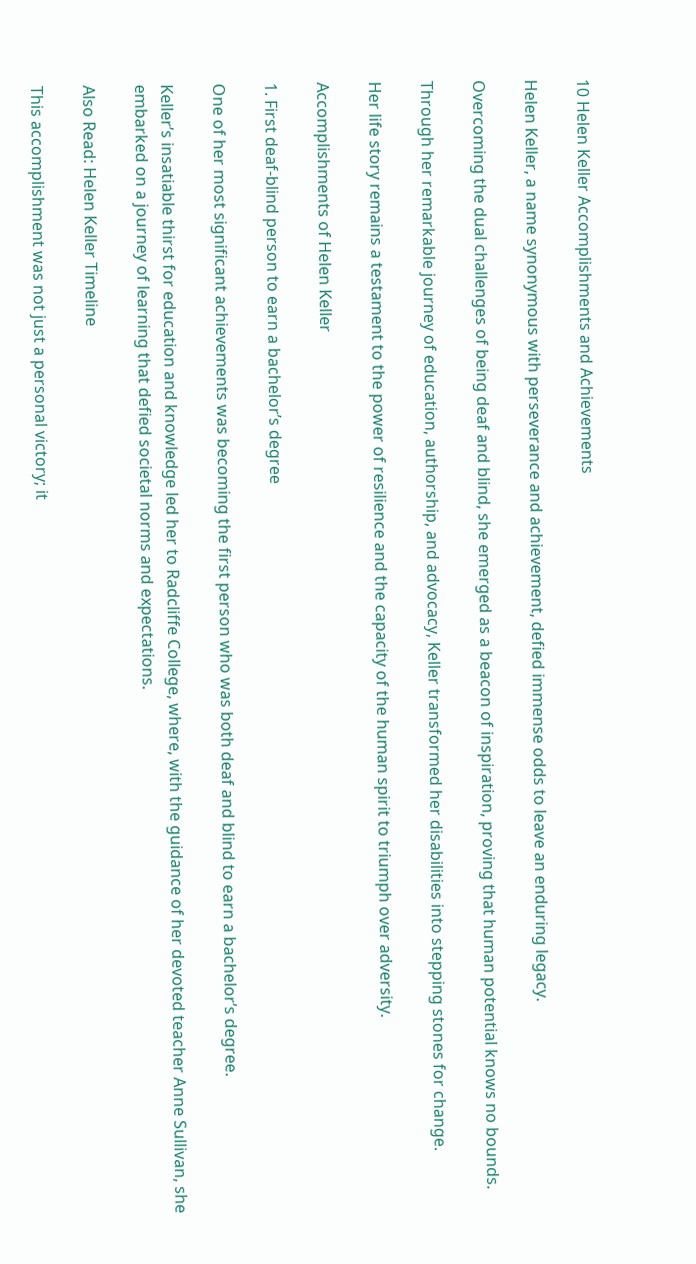10 Helen Keller Accomplishments and Achievements

Helen Keller, a name synonymous with perseverance and achievement, defied immense odds to leave an enduring legacy.

Overcoming the dual challenges of being deaf and blind, she emerged as a beacon of inspiration, proving that human potential knows no bounds.

Through her remarkable journey of education, authorship, and advocacy, Keller transformed her disabilities into stepping stones for change.

Her life story remains a testament to the power of resilience and the capacity of the human spirit to triumph over adversity.

Accomplishments of Helen Keller

1. First deaf-blind person to earn a bachelor’s degree

One of her most significant achievements was becoming the first person who was both deaf and blind to earn a bachelor’s degree.

Keller’s insatiable thirst for education and knowledge led her to Radcliffe College, where, with the guidance of her devoted teacher Anne Sullivan, she embarked on a journey of learning that defied societal norms and expectations.

Also Read: Helen Keller Timeline

This accomplishment was not just a personal victory; it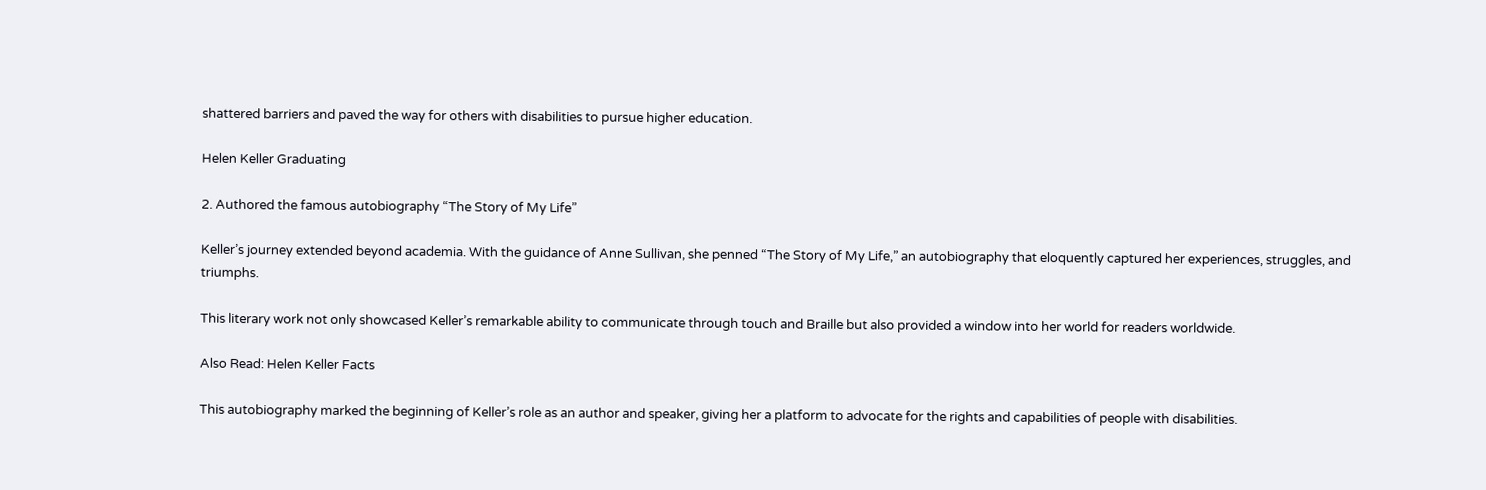shattered barriers and paved the way for others with disabilities to pursue higher education.

Helen Keller Graduating

2. Authored the famous autobiography “The Story of My Life”

Keller’s journey extended beyond academia. With the guidance of Anne Sullivan, she penned “The Story of My Life,” an autobiography that eloquently captured her experiences, struggles, and triumphs.

This literary work not only showcased Keller’s remarkable ability to communicate through touch and Braille but also provided a window into her world for readers worldwide.

Also Read: Helen Keller Facts

This autobiography marked the beginning of Keller’s role as an author and speaker, giving her a platform to advocate for the rights and capabilities of people with disabilities.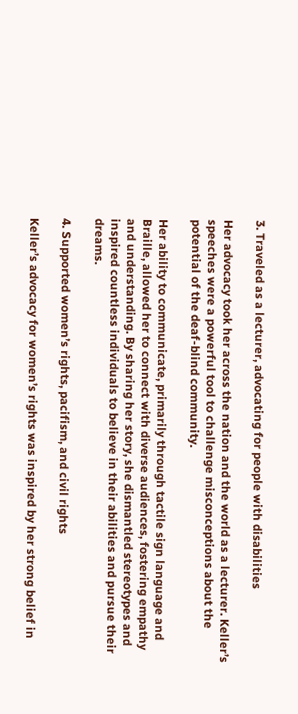3. Traveled as a lecturer, advocating for people with disabilities

Her advocacy took her across the nation and the world as a lecturer. Keller’s speeches were a powerful tool to challenge misconceptions about the potential of the deaf-blind community.

Her ability to communicate, primarily through tactile sign language and Braille, allowed her to connect with diverse audiences, fostering empathy and understanding. By sharing her story, she dismantled stereotypes and inspired countless individuals to believe in their abilities and pursue their dreams.

4. Supported women’s rights, pacifism, and civil rights

Keller’s advocacy for women’s rights was inspired by her strong belief in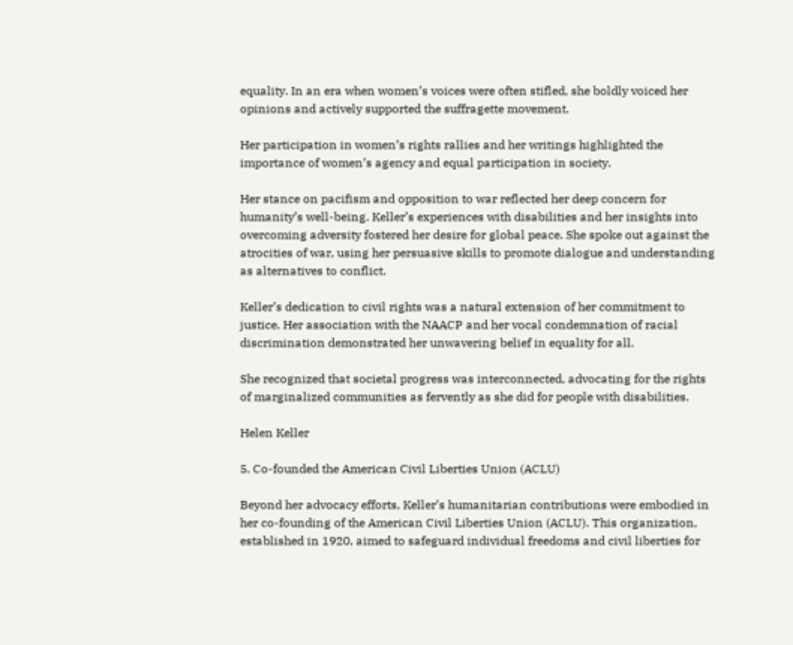equality. In an era when women’s voices were often stifled, she boldly voiced her opinions and actively supported the suffragette movement.

Her participation in women’s rights rallies and her writings highlighted the importance of women’s agency and equal participation in society.

Her stance on pacifism and opposition to war reflected her deep concern for humanity’s well-being. Keller’s experiences with disabilities and her insights into overcoming adversity fostered her desire for global peace. She spoke out against the atrocities of war, using her persuasive skills to promote dialogue and understanding as alternatives to conflict.

Keller’s dedication to civil rights was a natural extension of her commitment to justice. Her association with the NAACP and her vocal condemnation of racial discrimination demonstrated her unwavering belief in equality for all.

She recognized that societal progress was interconnected, advocating for the rights of marginalized communities as fervently as she did for people with disabilities.

Helen Keller

5. Co-founded the American Civil Liberties Union (ACLU)

Beyond her advocacy efforts, Keller’s humanitarian contributions were embodied in her co-founding of the American Civil Liberties Union (ACLU). This organization, established in 1920, aimed to safeguard individual freedoms and civil liberties for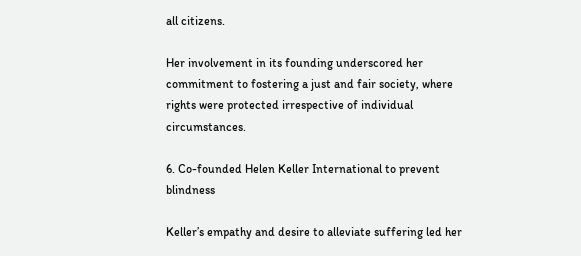all citizens.

Her involvement in its founding underscored her commitment to fostering a just and fair society, where rights were protected irrespective of individual circumstances.

6. Co-founded Helen Keller International to prevent blindness

Keller’s empathy and desire to alleviate suffering led her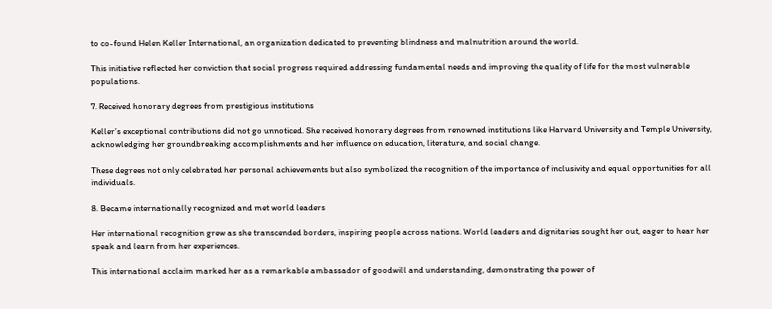to co-found Helen Keller International, an organization dedicated to preventing blindness and malnutrition around the world.

This initiative reflected her conviction that social progress required addressing fundamental needs and improving the quality of life for the most vulnerable populations.

7. Received honorary degrees from prestigious institutions

Keller’s exceptional contributions did not go unnoticed. She received honorary degrees from renowned institutions like Harvard University and Temple University, acknowledging her groundbreaking accomplishments and her influence on education, literature, and social change.

These degrees not only celebrated her personal achievements but also symbolized the recognition of the importance of inclusivity and equal opportunities for all individuals.

8. Became internationally recognized and met world leaders

Her international recognition grew as she transcended borders, inspiring people across nations. World leaders and dignitaries sought her out, eager to hear her speak and learn from her experiences.

This international acclaim marked her as a remarkable ambassador of goodwill and understanding, demonstrating the power of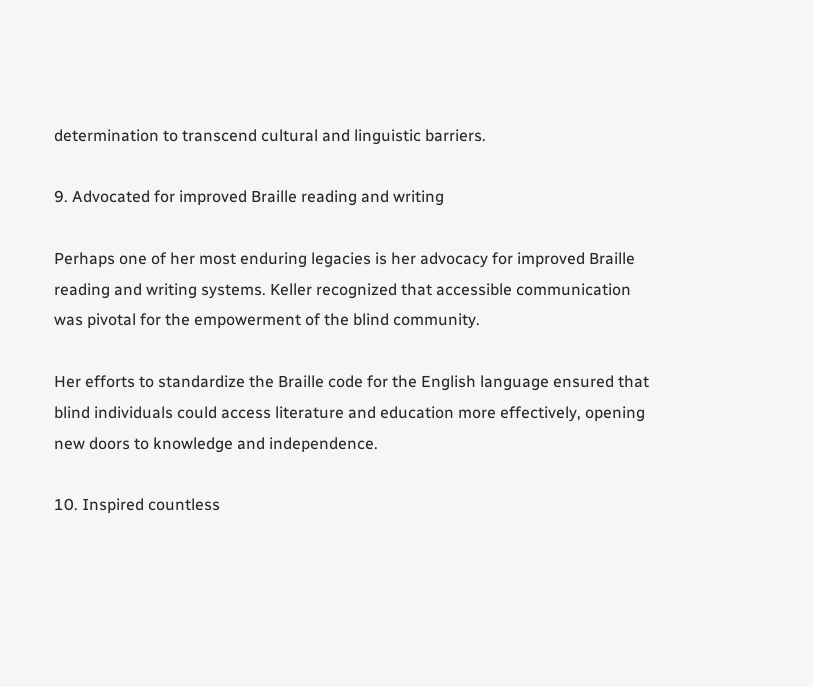determination to transcend cultural and linguistic barriers.

9. Advocated for improved Braille reading and writing

Perhaps one of her most enduring legacies is her advocacy for improved Braille reading and writing systems. Keller recognized that accessible communication was pivotal for the empowerment of the blind community.

Her efforts to standardize the Braille code for the English language ensured that blind individuals could access literature and education more effectively, opening new doors to knowledge and independence.

10. Inspired countless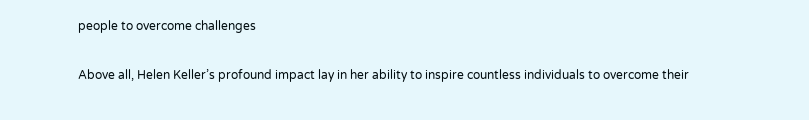people to overcome challenges

Above all, Helen Keller’s profound impact lay in her ability to inspire countless individuals to overcome their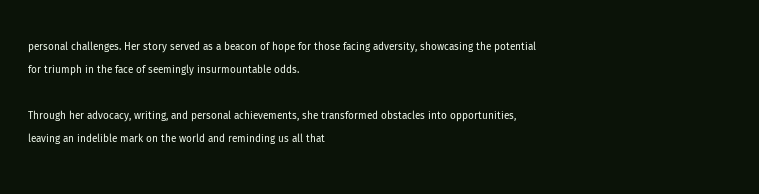personal challenges. Her story served as a beacon of hope for those facing adversity, showcasing the potential for triumph in the face of seemingly insurmountable odds.

Through her advocacy, writing, and personal achievements, she transformed obstacles into opportunities, leaving an indelible mark on the world and reminding us all that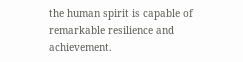the human spirit is capable of remarkable resilience and achievement.